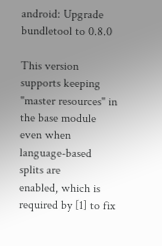android: Upgrade bundletool to 0.8.0

This version supports keeping "master resources" in
the base module even when language-based splits are
enabled, which is required by [1] to fix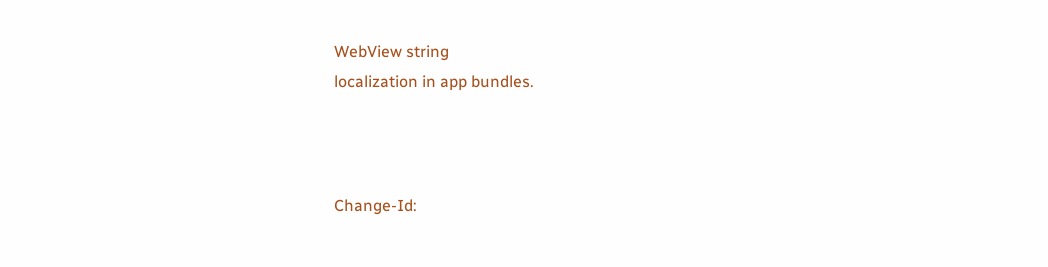WebView string
localization in app bundles.



Change-Id: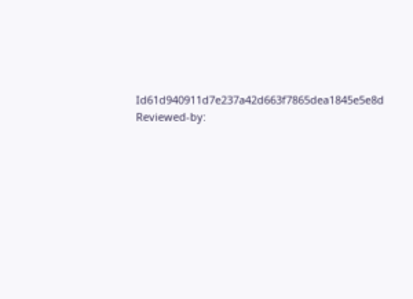Id61d940911d7e237a42d663f7865dea1845e5e8d
Reviewed-by: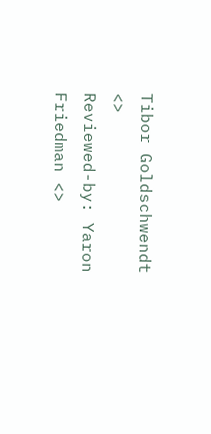Tibor Goldschwendt <>
Reviewed-by: Yaron Friedman <>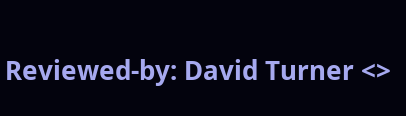Reviewed-by: David Turner <>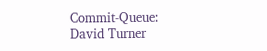Commit-Queue: David Turner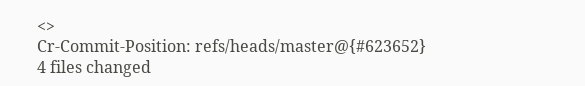<>
Cr-Commit-Position: refs/heads/master@{#623652}
4 files changed